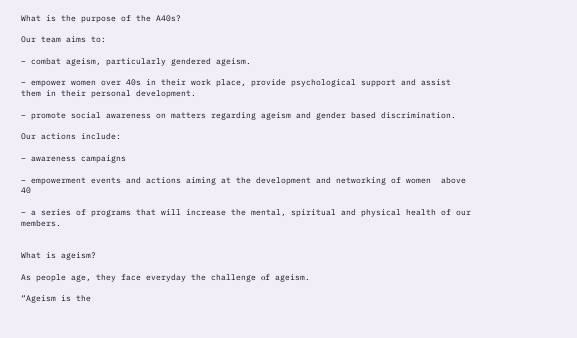What is the purpose of the A40s?

Our team aims to:

– combat ageism, particularly gendered ageism.

– empower women over 40s in their work place, provide psychological support and assist them in their personal development.

– promote social awareness on matters regarding ageism and gender based discrimination.

Our actions include:

– awareness campaigns

– empowerment events and actions aiming at the development and networking of women  above 40

– a series of programs that will increase the mental, spiritual and physical health of our members.


What is ageism?

As people age, they face everyday the challenge οf ageism.

“Ageism is the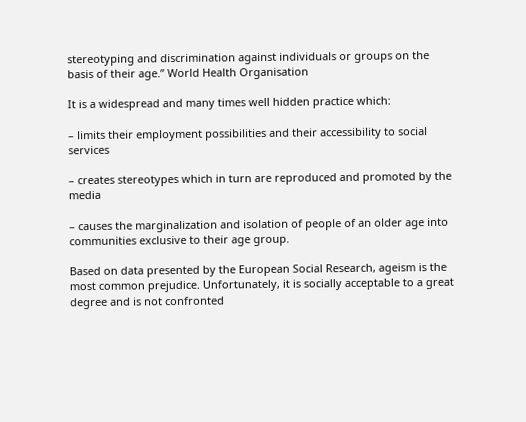stereotyping and discrimination against individuals or groups on the basis of their age.” World Health Organisation

It is a widespread and many times well hidden practice which:

– limits their employment possibilities and their accessibility to social services

– creates stereotypes which in turn are reproduced and promoted by the media

– causes the marginalization and isolation of people of an older age into communities exclusive to their age group.

Based on data presented by the European Social Research, ageism is the most common prejudice. Unfortunately, it is socially acceptable to a great degree and is not confronted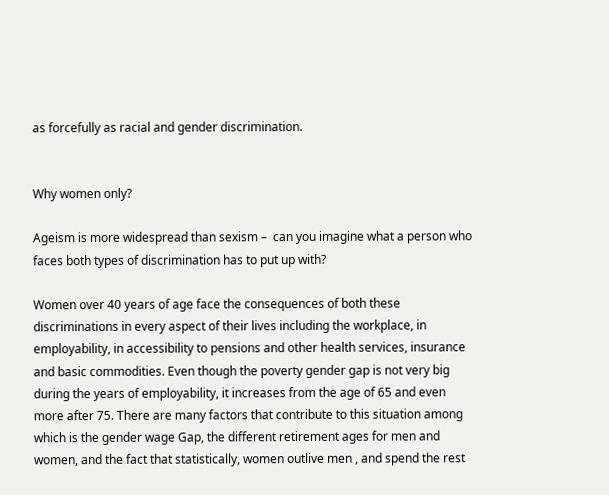as forcefully as racial and gender discrimination.


Why women only?

Ageism is more widespread than sexism –  can you imagine what a person who faces both types of discrimination has to put up with?

Women over 40 years of age face the consequences of both these discriminations in every aspect of their lives including the workplace, in employability, in accessibility to pensions and other health services, insurance and basic commodities. Even though the poverty gender gap is not very big during the years of employability, it increases from the age of 65 and even more after 75. There are many factors that contribute to this situation among which is the gender wage Gap, the different retirement ages for men and women, and the fact that statistically, women outlive men , and spend the rest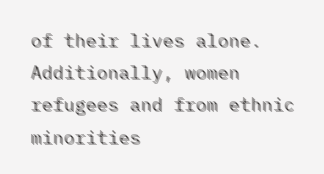of their lives alone. Additionally, women refugees and from ethnic minorities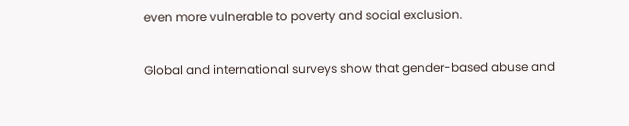even more vulnerable to poverty and social exclusion.

Global and international surveys show that gender-based abuse and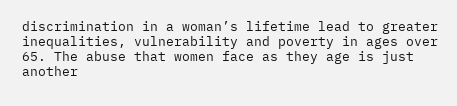discrimination in a woman’s lifetime lead to greater inequalities, vulnerability and poverty in ages over 65. The abuse that women face as they age is just another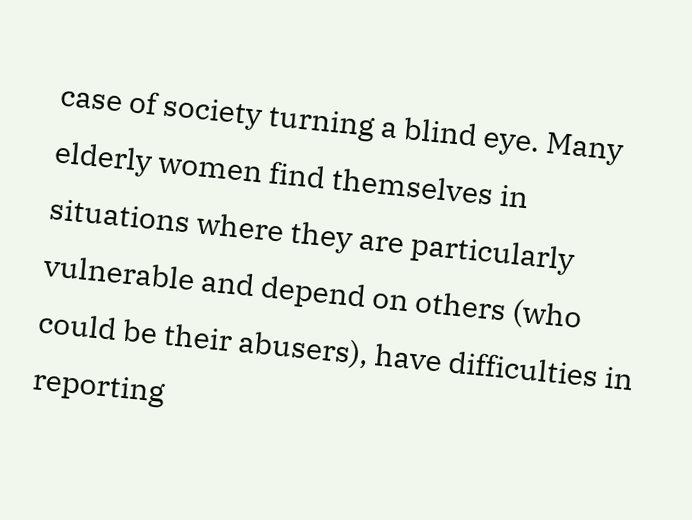case of society turning a blind eye. Many elderly women find themselves in situations where they are particularly vulnerable and depend on others (who could be their abusers), have difficulties in reporting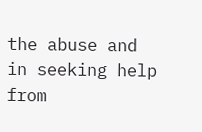the abuse and in seeking help from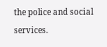the police and social services.